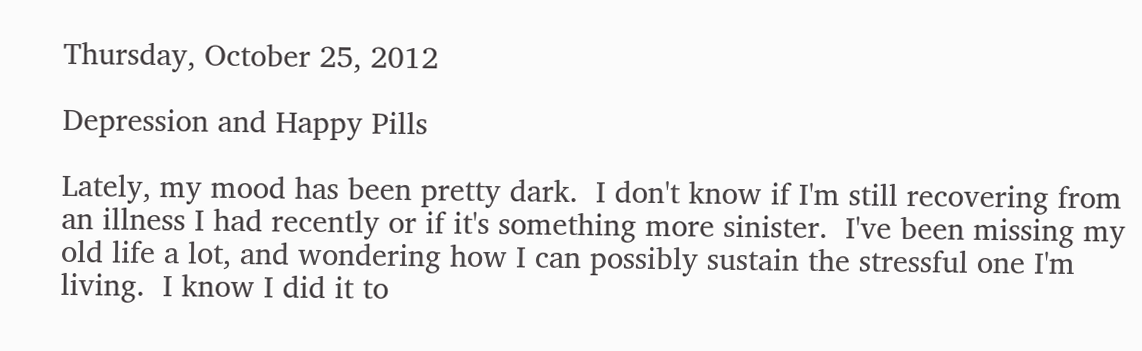Thursday, October 25, 2012

Depression and Happy Pills

Lately, my mood has been pretty dark.  I don't know if I'm still recovering from an illness I had recently or if it's something more sinister.  I've been missing my old life a lot, and wondering how I can possibly sustain the stressful one I'm living.  I know I did it to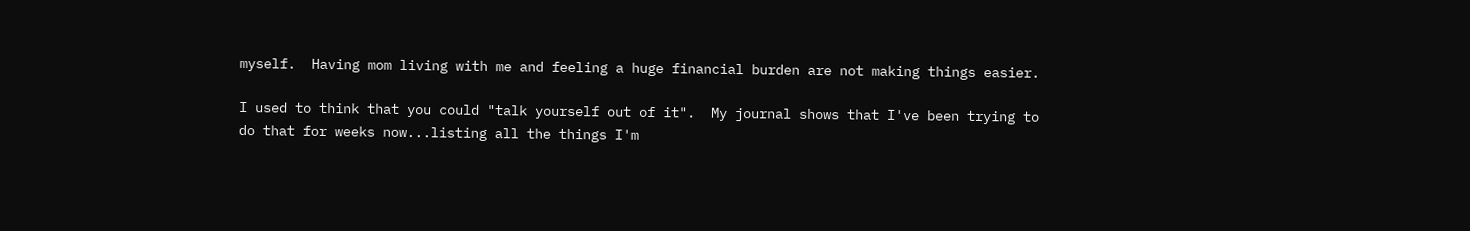myself.  Having mom living with me and feeling a huge financial burden are not making things easier.

I used to think that you could "talk yourself out of it".  My journal shows that I've been trying to do that for weeks now...listing all the things I'm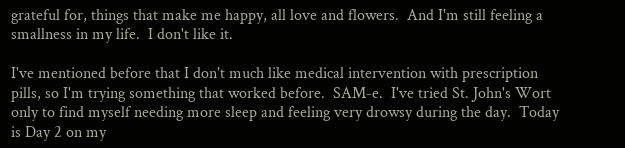grateful for, things that make me happy, all love and flowers.  And I'm still feeling a smallness in my life.  I don't like it.

I've mentioned before that I don't much like medical intervention with prescription pills, so I'm trying something that worked before.  SAM-e.  I've tried St. John's Wort only to find myself needing more sleep and feeling very drowsy during the day.  Today is Day 2 on my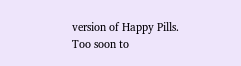version of Happy Pills.  Too soon to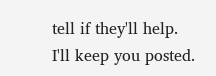tell if they'll help.  I'll keep you posted.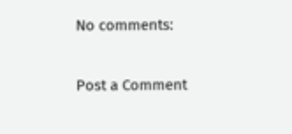No comments:

Post a Comment